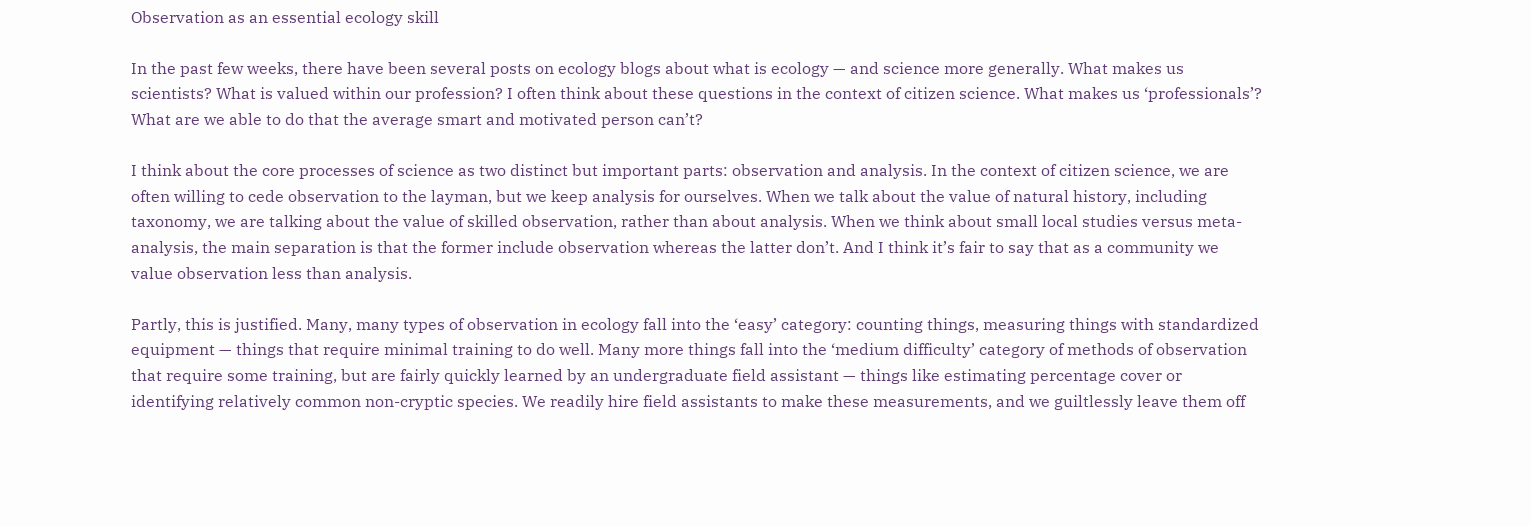Observation as an essential ecology skill

In the past few weeks, there have been several posts on ecology blogs about what is ecology — and science more generally. What makes us scientists? What is valued within our profession? I often think about these questions in the context of citizen science. What makes us ‘professionals’? What are we able to do that the average smart and motivated person can’t?

I think about the core processes of science as two distinct but important parts: observation and analysis. In the context of citizen science, we are often willing to cede observation to the layman, but we keep analysis for ourselves. When we talk about the value of natural history, including taxonomy, we are talking about the value of skilled observation, rather than about analysis. When we think about small local studies versus meta-analysis, the main separation is that the former include observation whereas the latter don’t. And I think it’s fair to say that as a community we value observation less than analysis.

Partly, this is justified. Many, many types of observation in ecology fall into the ‘easy’ category: counting things, measuring things with standardized equipment — things that require minimal training to do well. Many more things fall into the ‘medium difficulty’ category of methods of observation that require some training, but are fairly quickly learned by an undergraduate field assistant — things like estimating percentage cover or identifying relatively common non-cryptic species. We readily hire field assistants to make these measurements, and we guiltlessly leave them off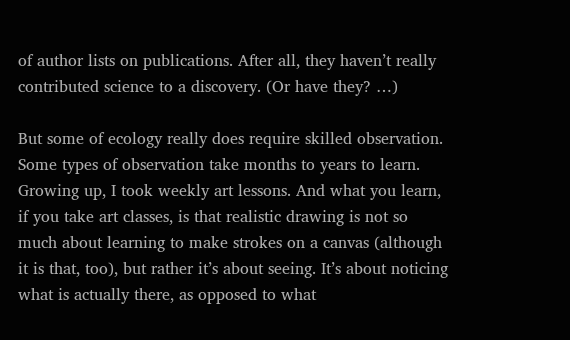of author lists on publications. After all, they haven’t really contributed science to a discovery. (Or have they? …)

But some of ecology really does require skilled observation. Some types of observation take months to years to learn. Growing up, I took weekly art lessons. And what you learn, if you take art classes, is that realistic drawing is not so much about learning to make strokes on a canvas (although it is that, too), but rather it’s about seeing. It’s about noticing what is actually there, as opposed to what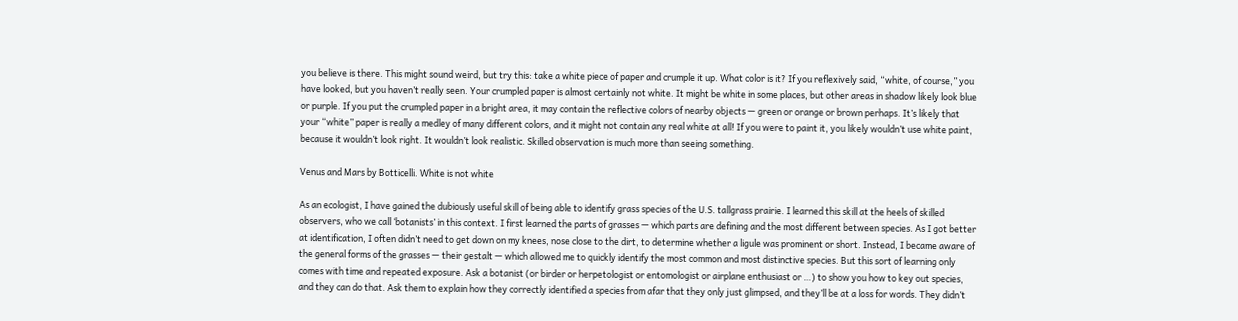you believe is there. This might sound weird, but try this: take a white piece of paper and crumple it up. What color is it? If you reflexively said, “white, of course,” you have looked, but you haven’t really seen. Your crumpled paper is almost certainly not white. It might be white in some places, but other areas in shadow likely look blue or purple. If you put the crumpled paper in a bright area, it may contain the reflective colors of nearby objects — green or orange or brown perhaps. It’s likely that your “white” paper is really a medley of many different colors, and it might not contain any real white at all! If you were to paint it, you likely wouldn’t use white paint, because it wouldn’t look right. It wouldn’t look realistic. Skilled observation is much more than seeing something.

Venus and Mars by Botticelli. White is not white

As an ecologist, I have gained the dubiously useful skill of being able to identify grass species of the U.S. tallgrass prairie. I learned this skill at the heels of skilled observers, who we call ‘botanists’ in this context. I first learned the parts of grasses — which parts are defining and the most different between species. As I got better at identification, I often didn’t need to get down on my knees, nose close to the dirt, to determine whether a ligule was prominent or short. Instead, I became aware of the general forms of the grasses — their gestalt — which allowed me to quickly identify the most common and most distinctive species. But this sort of learning only comes with time and repeated exposure. Ask a botanist (or birder or herpetologist or entomologist or airplane enthusiast or …) to show you how to key out species, and they can do that. Ask them to explain how they correctly identified a species from afar that they only just glimpsed, and they’ll be at a loss for words. They didn’t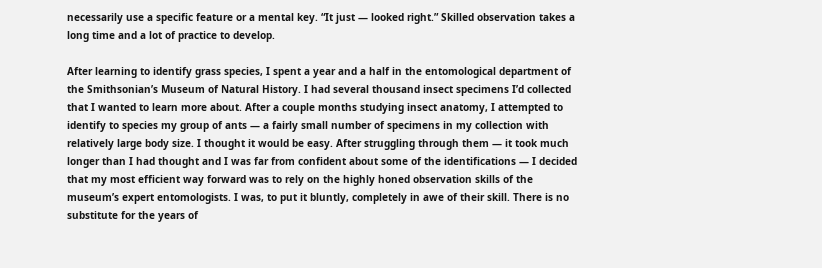necessarily use a specific feature or a mental key. “It just — looked right.” Skilled observation takes a long time and a lot of practice to develop.

After learning to identify grass species, I spent a year and a half in the entomological department of the Smithsonian’s Museum of Natural History. I had several thousand insect specimens I’d collected that I wanted to learn more about. After a couple months studying insect anatomy, I attempted to identify to species my group of ants — a fairly small number of specimens in my collection with relatively large body size. I thought it would be easy. After struggling through them — it took much longer than I had thought and I was far from confident about some of the identifications — I decided that my most efficient way forward was to rely on the highly honed observation skills of the museum’s expert entomologists. I was, to put it bluntly, completely in awe of their skill. There is no substitute for the years of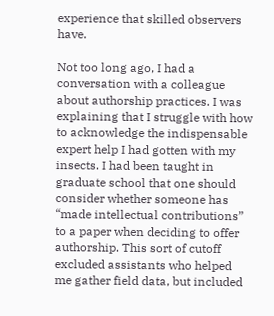experience that skilled observers have.

Not too long ago, I had a conversation with a colleague about authorship practices. I was explaining that I struggle with how to acknowledge the indispensable expert help I had gotten with my insects. I had been taught in graduate school that one should consider whether someone has “made intellectual contributions” to a paper when deciding to offer authorship. This sort of cutoff excluded assistants who helped me gather field data, but included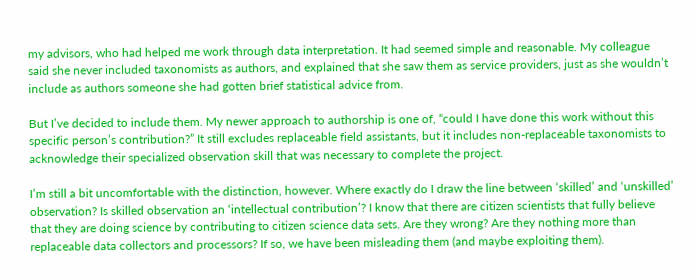my advisors, who had helped me work through data interpretation. It had seemed simple and reasonable. My colleague said she never included taxonomists as authors, and explained that she saw them as service providers, just as she wouldn’t include as authors someone she had gotten brief statistical advice from.

But I’ve decided to include them. My newer approach to authorship is one of, “could I have done this work without this specific person’s contribution?” It still excludes replaceable field assistants, but it includes non-replaceable taxonomists to acknowledge their specialized observation skill that was necessary to complete the project.

I’m still a bit uncomfortable with the distinction, however. Where exactly do I draw the line between ‘skilled’ and ‘unskilled’ observation? Is skilled observation an ‘intellectual contribution’? I know that there are citizen scientists that fully believe that they are doing science by contributing to citizen science data sets. Are they wrong? Are they nothing more than replaceable data collectors and processors? If so, we have been misleading them (and maybe exploiting them).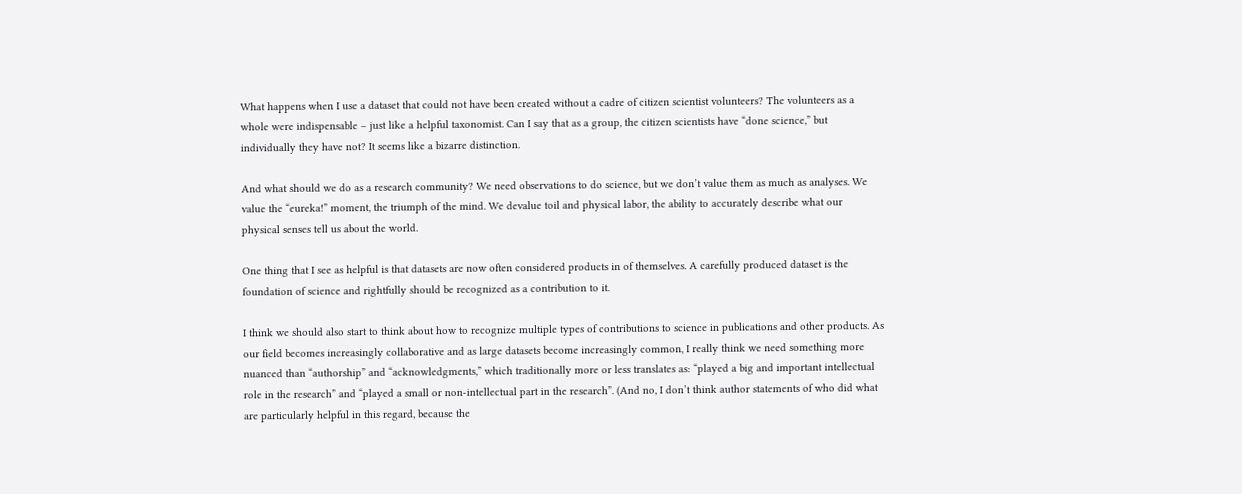What happens when I use a dataset that could not have been created without a cadre of citizen scientist volunteers? The volunteers as a whole were indispensable – just like a helpful taxonomist. Can I say that as a group, the citizen scientists have “done science,” but individually they have not? It seems like a bizarre distinction.

And what should we do as a research community? We need observations to do science, but we don’t value them as much as analyses. We value the “eureka!” moment, the triumph of the mind. We devalue toil and physical labor, the ability to accurately describe what our physical senses tell us about the world.

One thing that I see as helpful is that datasets are now often considered products in of themselves. A carefully produced dataset is the foundation of science and rightfully should be recognized as a contribution to it.

I think we should also start to think about how to recognize multiple types of contributions to science in publications and other products. As our field becomes increasingly collaborative and as large datasets become increasingly common, I really think we need something more nuanced than “authorship” and “acknowledgments,” which traditionally more or less translates as: “played a big and important intellectual role in the research” and “played a small or non-intellectual part in the research”. (And no, I don’t think author statements of who did what are particularly helpful in this regard, because the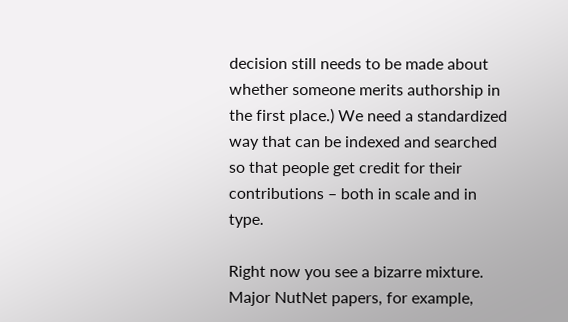decision still needs to be made about whether someone merits authorship in the first place.) We need a standardized way that can be indexed and searched so that people get credit for their contributions – both in scale and in type.

Right now you see a bizarre mixture. Major NutNet papers, for example,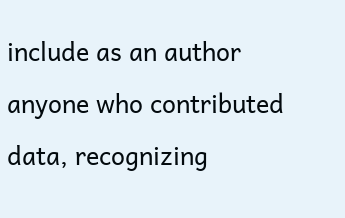include as an author anyone who contributed data, recognizing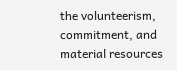the volunteerism, commitment, and material resources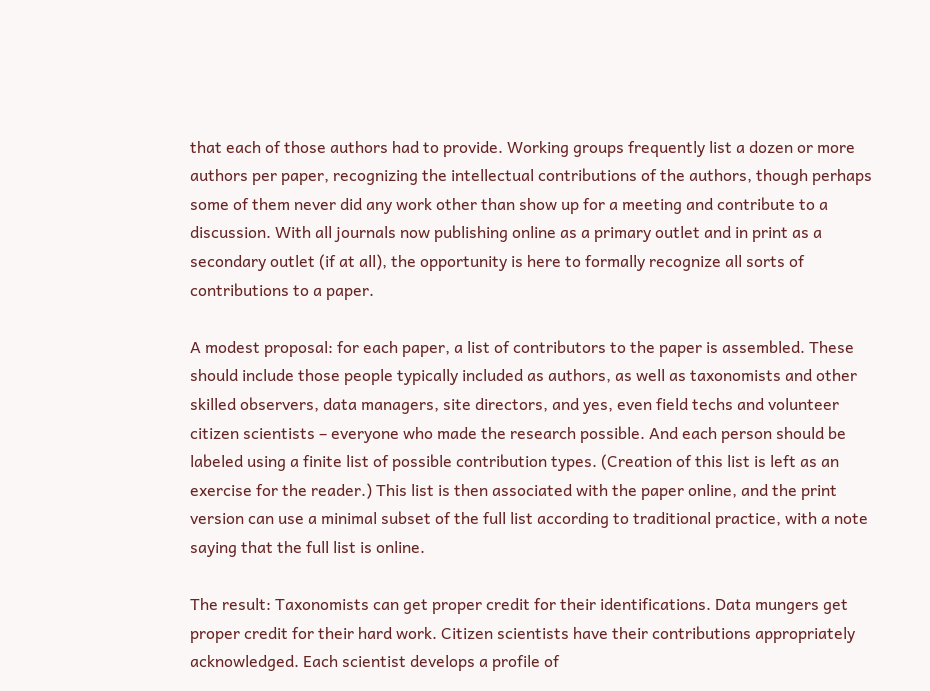that each of those authors had to provide. Working groups frequently list a dozen or more authors per paper, recognizing the intellectual contributions of the authors, though perhaps some of them never did any work other than show up for a meeting and contribute to a discussion. With all journals now publishing online as a primary outlet and in print as a secondary outlet (if at all), the opportunity is here to formally recognize all sorts of contributions to a paper.

A modest proposal: for each paper, a list of contributors to the paper is assembled. These should include those people typically included as authors, as well as taxonomists and other skilled observers, data managers, site directors, and yes, even field techs and volunteer citizen scientists – everyone who made the research possible. And each person should be labeled using a finite list of possible contribution types. (Creation of this list is left as an exercise for the reader.) This list is then associated with the paper online, and the print version can use a minimal subset of the full list according to traditional practice, with a note saying that the full list is online.

The result: Taxonomists can get proper credit for their identifications. Data mungers get proper credit for their hard work. Citizen scientists have their contributions appropriately acknowledged. Each scientist develops a profile of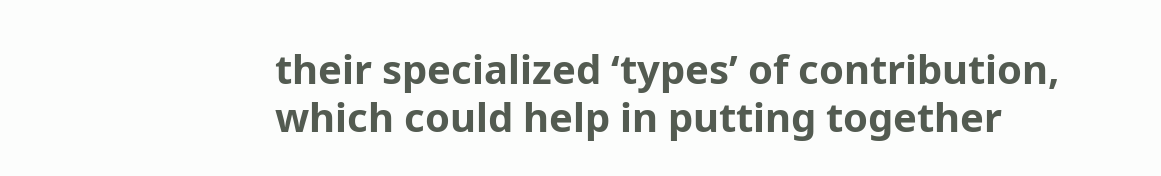their specialized ‘types’ of contribution, which could help in putting together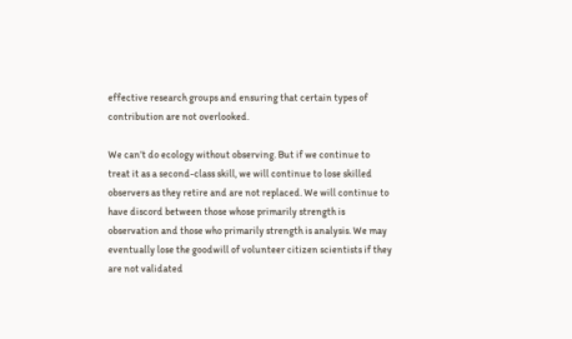effective research groups and ensuring that certain types of contribution are not overlooked.

We can’t do ecology without observing. But if we continue to treat it as a second-class skill, we will continue to lose skilled observers as they retire and are not replaced. We will continue to have discord between those whose primarily strength is observation and those who primarily strength is analysis. We may eventually lose the goodwill of volunteer citizen scientists if they are not validated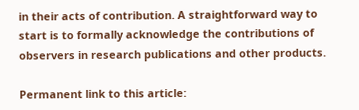in their acts of contribution. A straightforward way to start is to formally acknowledge the contributions of observers in research publications and other products.

Permanent link to this article: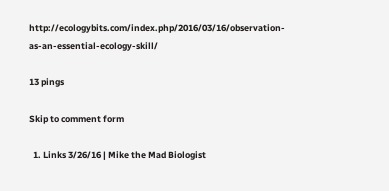http://ecologybits.com/index.php/2016/03/16/observation-as-an-essential-ecology-skill/

13 pings

Skip to comment form

  1. Links 3/26/16 | Mike the Mad Biologist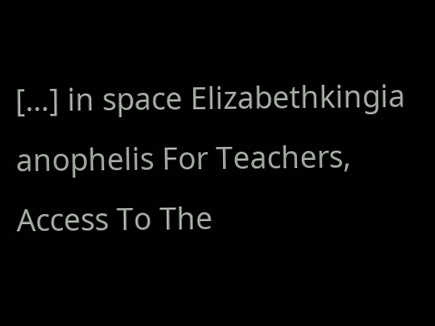[…] in space Elizabethkingia anophelis For Teachers, Access To The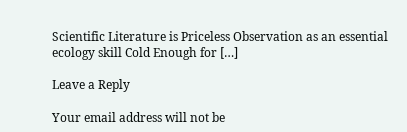Scientific Literature is Priceless Observation as an essential ecology skill Cold Enough for […]

Leave a Reply

Your email address will not be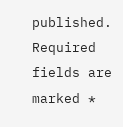published. Required fields are marked *